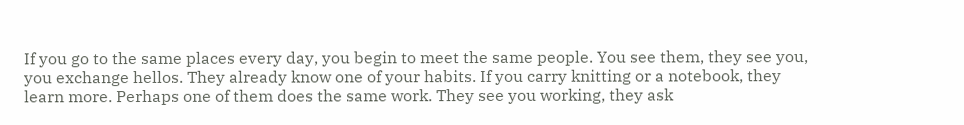If you go to the same places every day, you begin to meet the same people. You see them, they see you, you exchange hellos. They already know one of your habits. If you carry knitting or a notebook, they learn more. Perhaps one of them does the same work. They see you working, they ask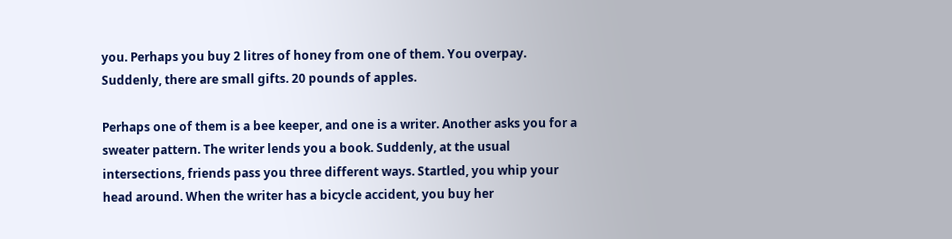you. Perhaps you buy 2 litres of honey from one of them. You overpay. Suddenly, there are small gifts. 20 pounds of apples.

Perhaps one of them is a bee keeper, and one is a writer. Another asks you for a sweater pattern. The writer lends you a book. Suddenly, at the usual intersections, friends pass you three different ways. Startled, you whip your head around. When the writer has a bicycle accident, you buy her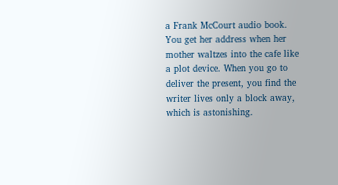a Frank McCourt audio book. You get her address when her mother waltzes into the cafe like a plot device. When you go to deliver the present, you find the writer lives only a block away, which is astonishing.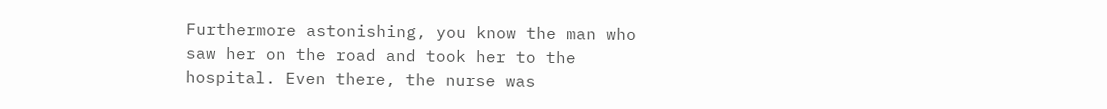Furthermore astonishing, you know the man who saw her on the road and took her to the hospital. Even there, the nurse was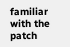familiar with the patch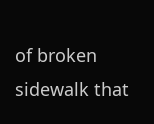of broken sidewalk that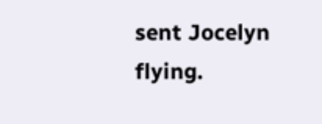sent Jocelyn flying.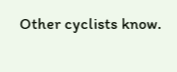Other cyclists know.